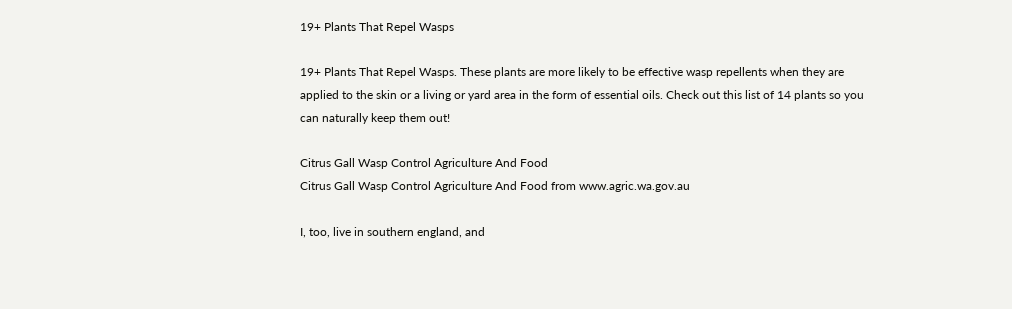19+ Plants That Repel Wasps

19+ Plants That Repel Wasps. These plants are more likely to be effective wasp repellents when they are applied to the skin or a living or yard area in the form of essential oils. Check out this list of 14 plants so you can naturally keep them out!

Citrus Gall Wasp Control Agriculture And Food
Citrus Gall Wasp Control Agriculture And Food from www.agric.wa.gov.au

I, too, live in southern england, and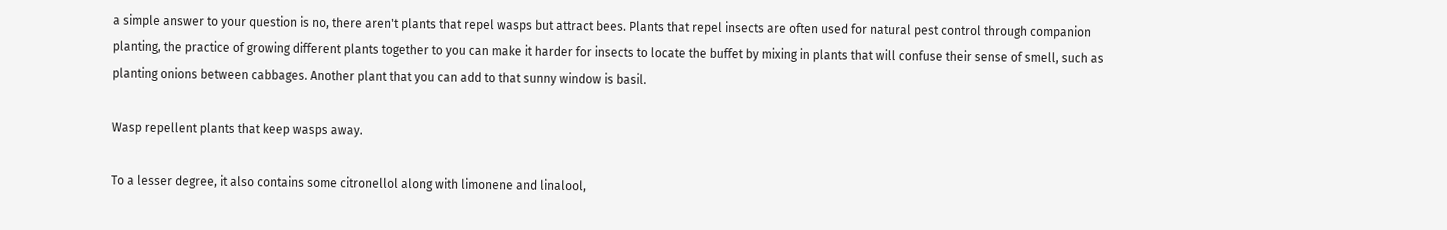a simple answer to your question is no, there aren't plants that repel wasps but attract bees. Plants that repel insects are often used for natural pest control through companion planting, the practice of growing different plants together to you can make it harder for insects to locate the buffet by mixing in plants that will confuse their sense of smell, such as planting onions between cabbages. Another plant that you can add to that sunny window is basil.

Wasp repellent plants that keep wasps away.

To a lesser degree, it also contains some citronellol along with limonene and linalool,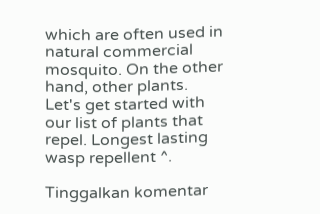which are often used in natural commercial mosquito. On the other hand, other plants. Let's get started with our list of plants that repel. Longest lasting wasp repellent ^.

Tinggalkan komentar